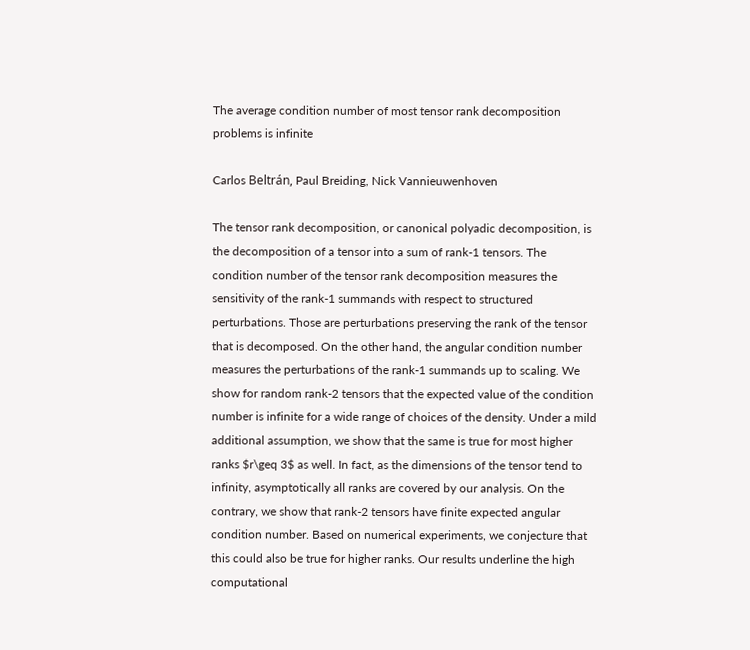The average condition number of most tensor rank decomposition problems is infinite

Carlos Beltrán, Paul Breiding, Nick Vannieuwenhoven

The tensor rank decomposition, or canonical polyadic decomposition, is the decomposition of a tensor into a sum of rank-1 tensors. The condition number of the tensor rank decomposition measures the sensitivity of the rank-1 summands with respect to structured perturbations. Those are perturbations preserving the rank of the tensor that is decomposed. On the other hand, the angular condition number measures the perturbations of the rank-1 summands up to scaling. We show for random rank-2 tensors that the expected value of the condition number is infinite for a wide range of choices of the density. Under a mild additional assumption, we show that the same is true for most higher ranks $r\geq 3$ as well. In fact, as the dimensions of the tensor tend to infinity, asymptotically all ranks are covered by our analysis. On the contrary, we show that rank-2 tensors have finite expected angular condition number. Based on numerical experiments, we conjecture that this could also be true for higher ranks. Our results underline the high computational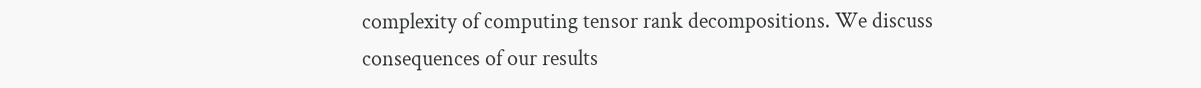complexity of computing tensor rank decompositions. We discuss consequences of our results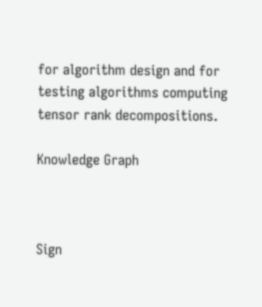for algorithm design and for testing algorithms computing tensor rank decompositions.

Knowledge Graph



Sign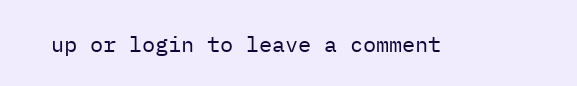up or login to leave a comment